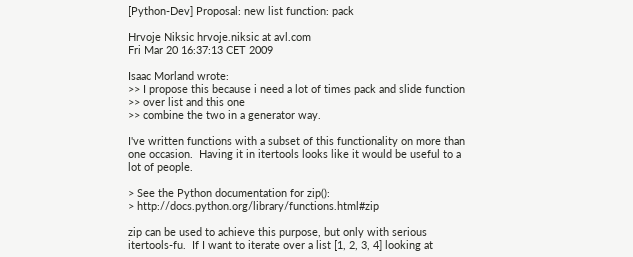[Python-Dev] Proposal: new list function: pack

Hrvoje Niksic hrvoje.niksic at avl.com
Fri Mar 20 16:37:13 CET 2009

Isaac Morland wrote:
>> I propose this because i need a lot of times pack and slide function
>> over list and this one
>> combine the two in a generator way.

I've written functions with a subset of this functionality on more than
one occasion.  Having it in itertools looks like it would be useful to a
lot of people.

> See the Python documentation for zip():
> http://docs.python.org/library/functions.html#zip

zip can be used to achieve this purpose, but only with serious
itertools-fu.  If I want to iterate over a list [1, 2, 3, 4] looking at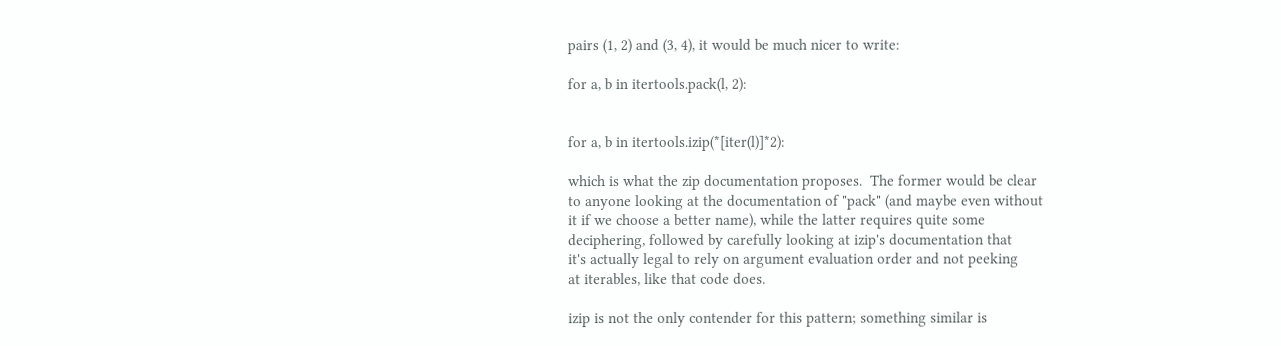pairs (1, 2) and (3, 4), it would be much nicer to write:

for a, b in itertools.pack(l, 2):


for a, b in itertools.izip(*[iter(l)]*2):

which is what the zip documentation proposes.  The former would be clear
to anyone looking at the documentation of "pack" (and maybe even without
it if we choose a better name), while the latter requires quite some
deciphering, followed by carefully looking at izip's documentation that
it's actually legal to rely on argument evaluation order and not peeking
at iterables, like that code does.

izip is not the only contender for this pattern; something similar is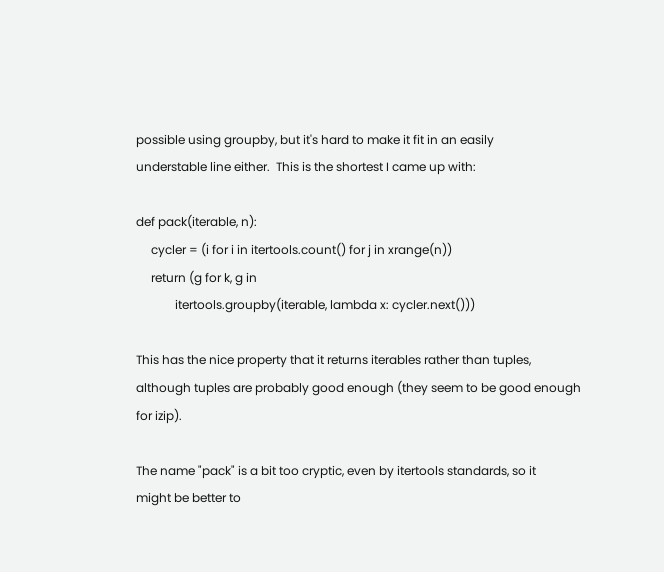possible using groupby, but it's hard to make it fit in an easily
understable line either.  This is the shortest I came up with:

def pack(iterable, n):
     cycler = (i for i in itertools.count() for j in xrange(n))
     return (g for k, g in
             itertools.groupby(iterable, lambda x: cycler.next()))

This has the nice property that it returns iterables rather than tuples,
although tuples are probably good enough (they seem to be good enough
for izip).

The name "pack" is a bit too cryptic, even by itertools standards, so it
might be better to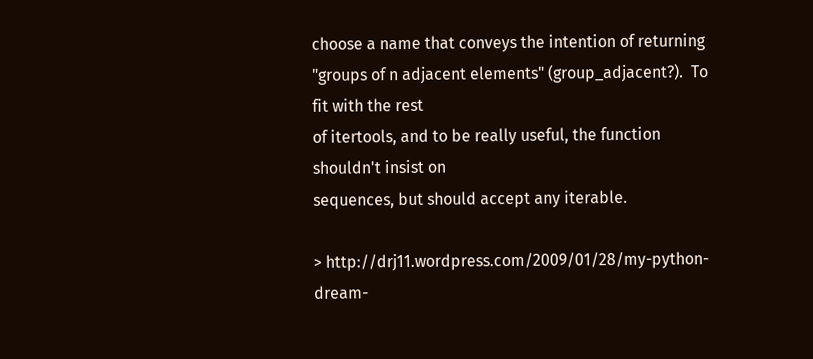choose a name that conveys the intention of returning
"groups of n adjacent elements" (group_adjacent?).  To fit with the rest
of itertools, and to be really useful, the function shouldn't insist on
sequences, but should accept any iterable.

> http://drj11.wordpress.com/2009/01/28/my-python-dream-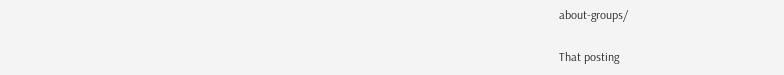about-groups/

That posting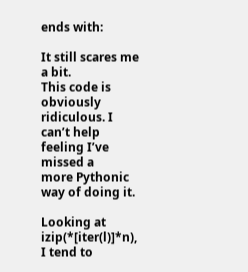ends with:

It still scares me a bit.
This code is obviously ridiculous. I can’t help feeling I’ve missed a
more Pythonic way of doing it.

Looking at izip(*[iter(l)]*n), I tend to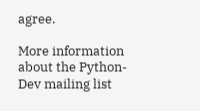agree.

More information about the Python-Dev mailing list